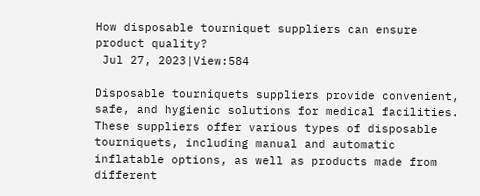How disposable tourniquet suppliers can ensure product quality?
 Jul 27, 2023|View:584

Disposable tourniquets suppliers provide convenient, safe, and hygienic solutions for medical facilities. These suppliers offer various types of disposable tourniquets, including manual and automatic inflatable options, as well as products made from different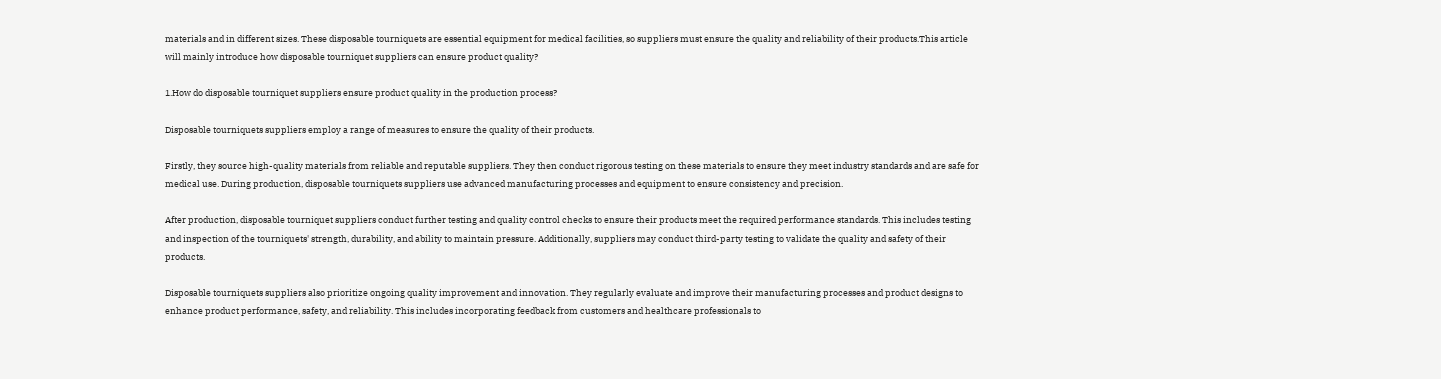materials and in different sizes. These disposable tourniquets are essential equipment for medical facilities, so suppliers must ensure the quality and reliability of their products.This article will mainly introduce how disposable tourniquet suppliers can ensure product quality?

1.How do disposable tourniquet suppliers ensure product quality in the production process?

Disposable tourniquets suppliers employ a range of measures to ensure the quality of their products.

Firstly, they source high-quality materials from reliable and reputable suppliers. They then conduct rigorous testing on these materials to ensure they meet industry standards and are safe for medical use. During production, disposable tourniquets suppliers use advanced manufacturing processes and equipment to ensure consistency and precision.

After production, disposable tourniquet suppliers conduct further testing and quality control checks to ensure their products meet the required performance standards. This includes testing and inspection of the tourniquets' strength, durability, and ability to maintain pressure. Additionally, suppliers may conduct third-party testing to validate the quality and safety of their products.

Disposable tourniquets suppliers also prioritize ongoing quality improvement and innovation. They regularly evaluate and improve their manufacturing processes and product designs to enhance product performance, safety, and reliability. This includes incorporating feedback from customers and healthcare professionals to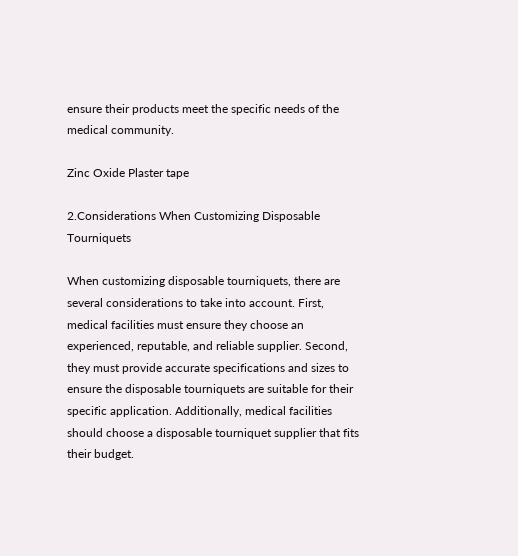ensure their products meet the specific needs of the medical community.

Zinc Oxide Plaster tape

2.Considerations When Customizing Disposable Tourniquets

When customizing disposable tourniquets, there are several considerations to take into account. First, medical facilities must ensure they choose an experienced, reputable, and reliable supplier. Second, they must provide accurate specifications and sizes to ensure the disposable tourniquets are suitable for their specific application. Additionally, medical facilities should choose a disposable tourniquet supplier that fits their budget.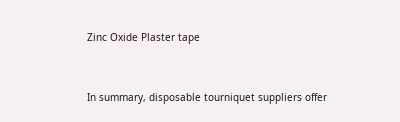Zinc Oxide Plaster tape


In summary, disposable tourniquet suppliers offer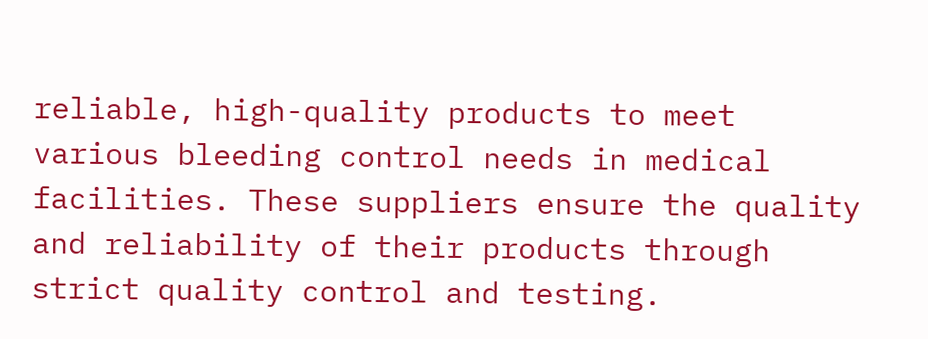reliable, high-quality products to meet various bleeding control needs in medical facilities. These suppliers ensure the quality and reliability of their products through strict quality control and testing.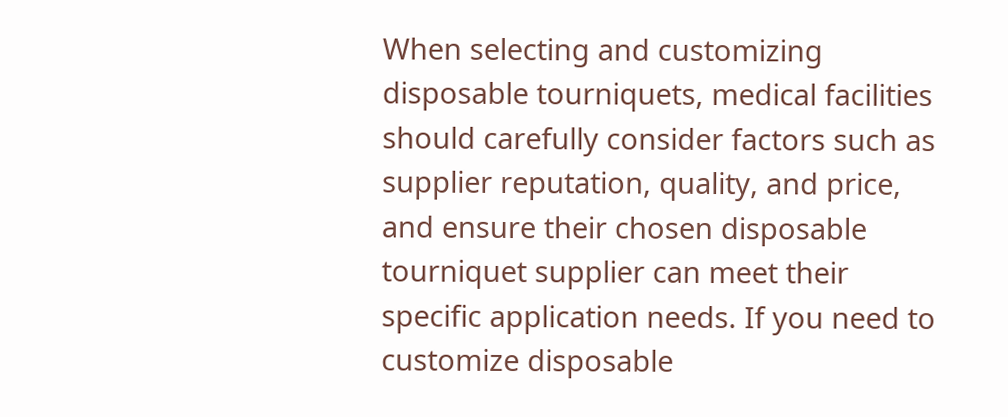When selecting and customizing disposable tourniquets, medical facilities should carefully consider factors such as supplier reputation, quality, and price, and ensure their chosen disposable tourniquet supplier can meet their specific application needs. If you need to customize disposable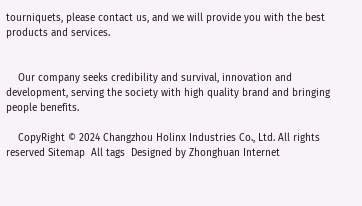tourniquets, please contact us, and we will provide you with the best products and services.


    Our company seeks credibility and survival, innovation and development, serving the society with high quality brand and bringing people benefits.

    CopyRight © 2024 Changzhou Holinx Industries Co., Ltd. All rights reserved Sitemap  All tags  Designed by Zhonghuan Internet